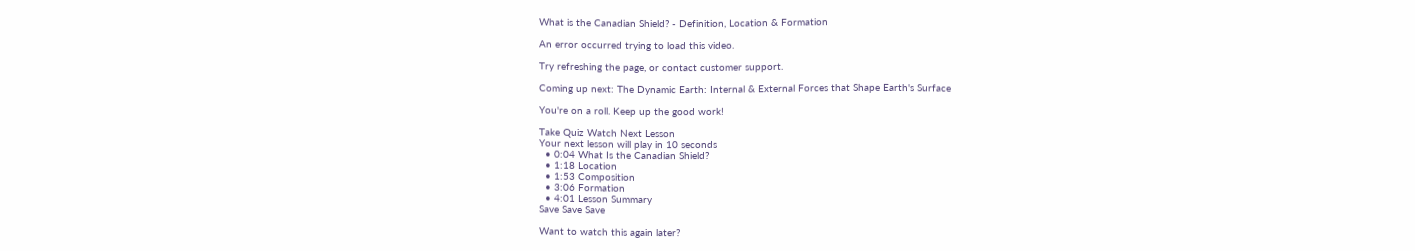What is the Canadian Shield? - Definition, Location & Formation

An error occurred trying to load this video.

Try refreshing the page, or contact customer support.

Coming up next: The Dynamic Earth: Internal & External Forces that Shape Earth's Surface

You're on a roll. Keep up the good work!

Take Quiz Watch Next Lesson
Your next lesson will play in 10 seconds
  • 0:04 What Is the Canadian Shield?
  • 1:18 Location
  • 1:53 Composition
  • 3:06 Formation
  • 4:01 Lesson Summary
Save Save Save

Want to watch this again later?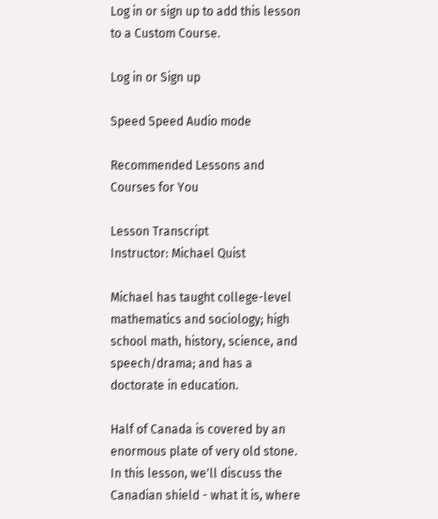Log in or sign up to add this lesson to a Custom Course.

Log in or Sign up

Speed Speed Audio mode

Recommended Lessons and Courses for You

Lesson Transcript
Instructor: Michael Quist

Michael has taught college-level mathematics and sociology; high school math, history, science, and speech/drama; and has a doctorate in education.

Half of Canada is covered by an enormous plate of very old stone. In this lesson, we'll discuss the Canadian shield - what it is, where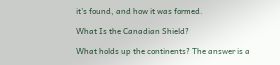it's found, and how it was formed.

What Is the Canadian Shield?

What holds up the continents? The answer is a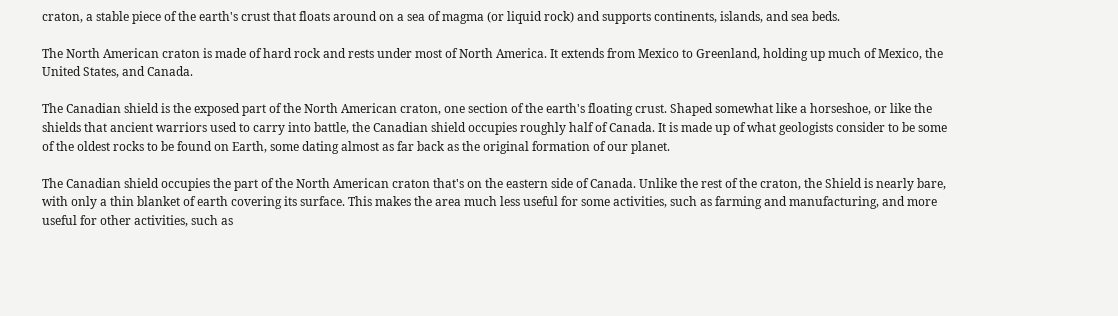craton, a stable piece of the earth's crust that floats around on a sea of magma (or liquid rock) and supports continents, islands, and sea beds.

The North American craton is made of hard rock and rests under most of North America. It extends from Mexico to Greenland, holding up much of Mexico, the United States, and Canada.

The Canadian shield is the exposed part of the North American craton, one section of the earth's floating crust. Shaped somewhat like a horseshoe, or like the shields that ancient warriors used to carry into battle, the Canadian shield occupies roughly half of Canada. It is made up of what geologists consider to be some of the oldest rocks to be found on Earth, some dating almost as far back as the original formation of our planet.

The Canadian shield occupies the part of the North American craton that's on the eastern side of Canada. Unlike the rest of the craton, the Shield is nearly bare, with only a thin blanket of earth covering its surface. This makes the area much less useful for some activities, such as farming and manufacturing, and more useful for other activities, such as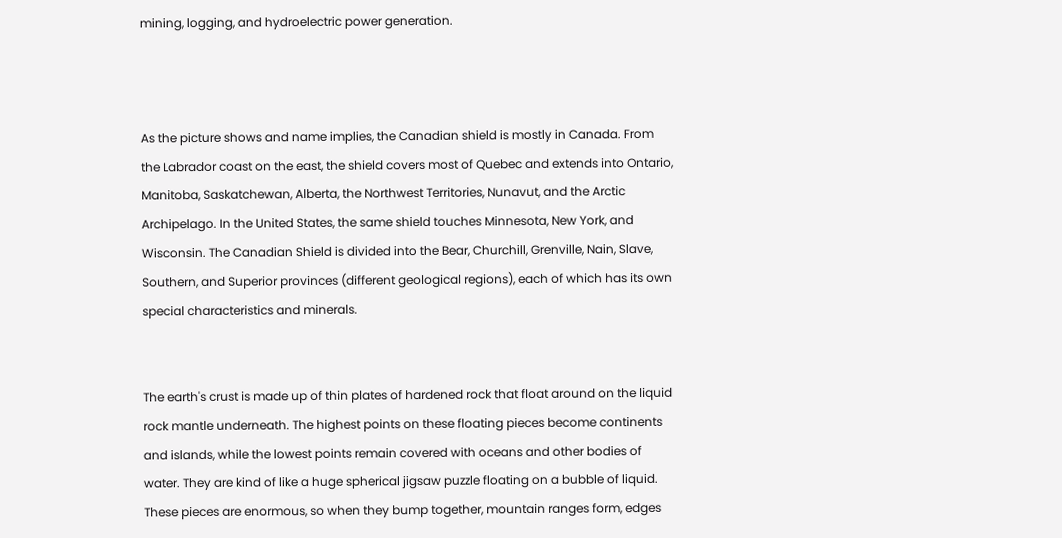mining, logging, and hydroelectric power generation.



As the picture shows and name implies, the Canadian shield is mostly in Canada. From the Labrador coast on the east, the shield covers most of Quebec and extends into Ontario, Manitoba, Saskatchewan, Alberta, the Northwest Territories, Nunavut, and the Arctic Archipelago. In the United States, the same shield touches Minnesota, New York, and Wisconsin. The Canadian Shield is divided into the Bear, Churchill, Grenville, Nain, Slave, Southern, and Superior provinces (different geological regions), each of which has its own special characteristics and minerals.


The earth's crust is made up of thin plates of hardened rock that float around on the liquid rock mantle underneath. The highest points on these floating pieces become continents and islands, while the lowest points remain covered with oceans and other bodies of water. They are kind of like a huge spherical jigsaw puzzle floating on a bubble of liquid. These pieces are enormous, so when they bump together, mountain ranges form, edges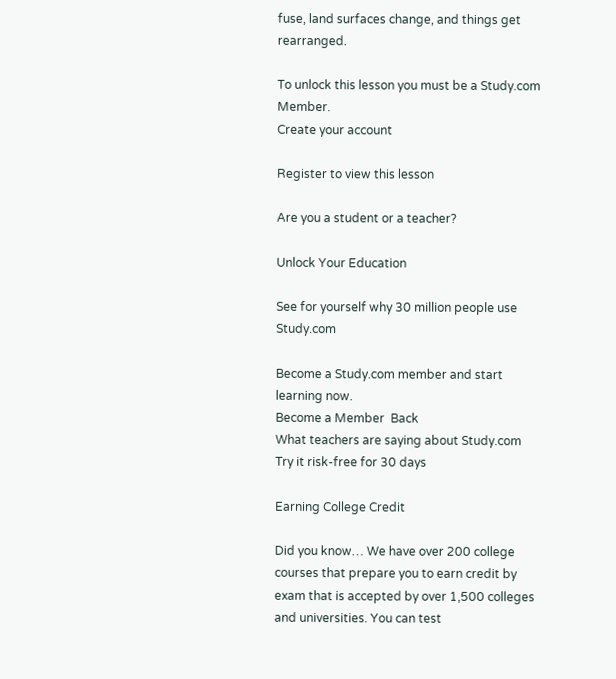fuse, land surfaces change, and things get rearranged.

To unlock this lesson you must be a Study.com Member.
Create your account

Register to view this lesson

Are you a student or a teacher?

Unlock Your Education

See for yourself why 30 million people use Study.com

Become a Study.com member and start learning now.
Become a Member  Back
What teachers are saying about Study.com
Try it risk-free for 30 days

Earning College Credit

Did you know… We have over 200 college courses that prepare you to earn credit by exam that is accepted by over 1,500 colleges and universities. You can test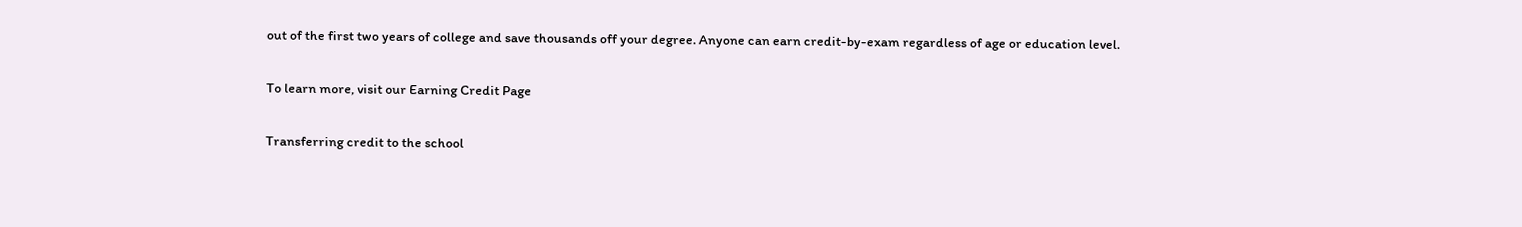out of the first two years of college and save thousands off your degree. Anyone can earn credit-by-exam regardless of age or education level.

To learn more, visit our Earning Credit Page

Transferring credit to the school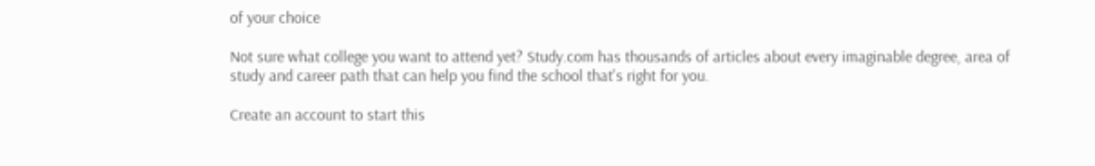of your choice

Not sure what college you want to attend yet? Study.com has thousands of articles about every imaginable degree, area of study and career path that can help you find the school that's right for you.

Create an account to start this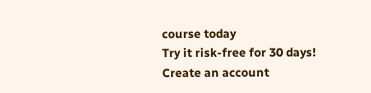course today
Try it risk-free for 30 days!
Create an account